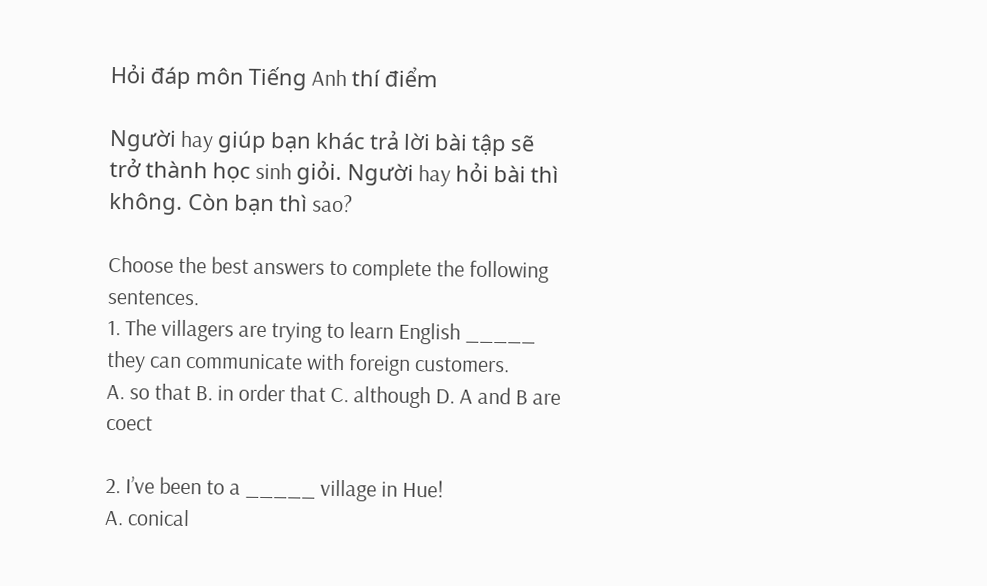Hỏi đáp môn Tiếng Anh thí điểm

Người hay giúp bạn khác trả lời bài tập sẽ trở thành học sinh giỏi. Người hay hỏi bài thì không. Còn bạn thì sao?

Choose the best answers to complete the following sentences.
1. The villagers are trying to learn English _____ they can communicate with foreign customers.
A. so that B. in order that C. although D. A and B are coect

2. I’ve been to a _____ village in Hue!
A. conical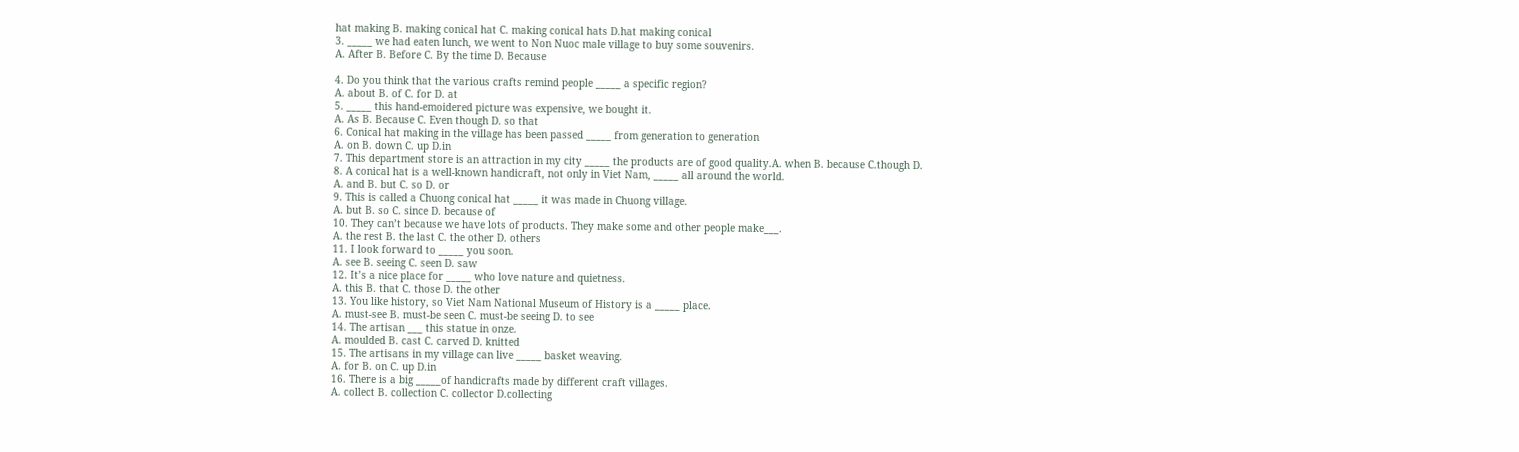hat making B. making conical hat C. making conical hats D.hat making conical
3. _____ we had eaten lunch, we went to Non Nuoc male village to buy some souvenirs.
A. After B. Before C. By the time D. Because

4. Do you think that the various crafts remind people _____ a specific region?
A. about B. of C. for D. at
5. _____ this hand-emoidered picture was expensive, we bought it.
A. As B. Because C. Even though D. so that
6. Conical hat making in the village has been passed _____ from generation to generation
A. on B. down C. up D.in
7. This department store is an attraction in my city _____ the products are of good quality.A. when B. because C.though D.
8. A conical hat is a well-known handicraft, not only in Viet Nam, _____ all around the world.
A. and B. but C. so D. or
9. This is called a Chuong conical hat _____ it was made in Chuong village.
A. but B. so C. since D. because of
10. They can’t because we have lots of products. They make some and other people make___.
A. the rest B. the last C. the other D. others
11. I look forward to _____ you soon.
A. see B. seeing C. seen D. saw
12. It’s a nice place for _____ who love nature and quietness.
A. this B. that C. those D. the other
13. You like history, so Viet Nam National Museum of History is a _____ place.
A. must-see B. must-be seen C. must-be seeing D. to see
14. The artisan ___ this statue in onze.
A. moulded B. cast C. carved D. knitted
15. The artisans in my village can live _____ basket weaving.
A. for B. on C. up D.in
16. There is a big _____of handicrafts made by different craft villages.
A. collect B. collection C. collector D.collecting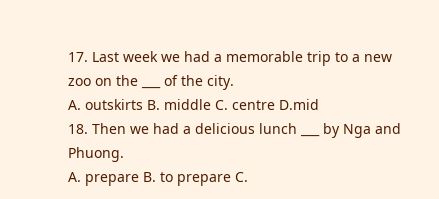17. Last week we had a memorable trip to a new zoo on the ___ of the city.
A. outskirts B. middle C. centre D.mid
18. Then we had a delicious lunch ___ by Nga and Phuong.
A. prepare B. to prepare C.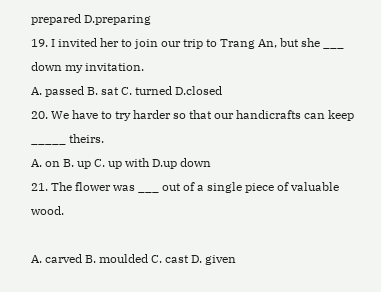prepared D.preparing
19. I invited her to join our trip to Trang An, but she ___ down my invitation.
A. passed B. sat C. turned D.closed
20. We have to try harder so that our handicrafts can keep _____ theirs.
A. on B. up C. up with D.up down
21. The flower was ___ out of a single piece of valuable wood.

A. carved B. moulded C. cast D. given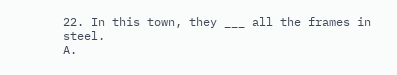22. In this town, they ___ all the frames in steel.
A.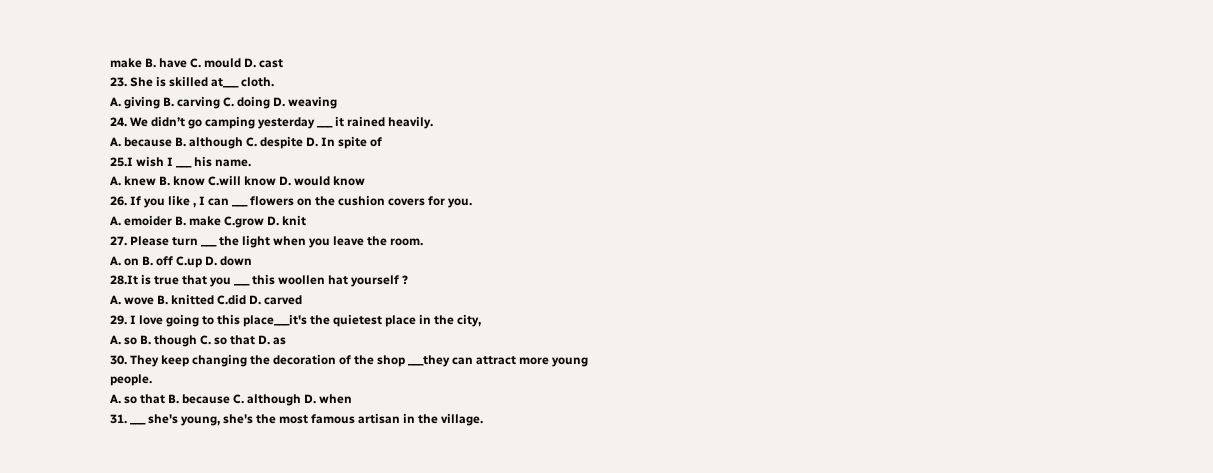make B. have C. mould D. cast
23. She is skilled at___ cloth.
A. giving B. carving C. doing D. weaving
24. We didn’t go camping yesterday ___ it rained heavily.
A. because B. although C. despite D. In spite of
25.I wish I ___ his name.
A. knew B. know C.will know D. would know
26. If you like , I can ___ flowers on the cushion covers for you.
A. emoider B. make C.grow D. knit
27. Please turn ___ the light when you leave the room.
A. on B. off C.up D. down
28.It is true that you ___ this woollen hat yourself ?
A. wove B. knitted C.did D. carved
29. I love going to this place___it's the quietest place in the city,
A. so B. though C. so that D. as
30. They keep changing the decoration of the shop ___they can attract more young people.
A. so that B. because C. although D. when
31. ___ she's young, she's the most famous artisan in the village.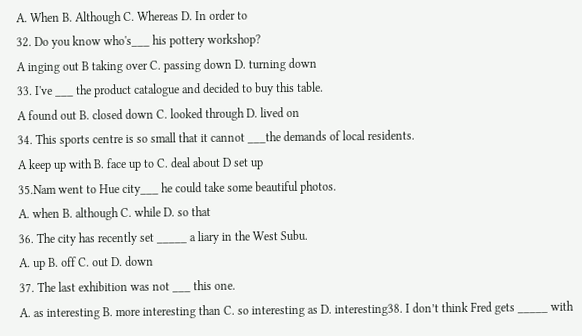A. When B. Although C. Whereas D. In order to
32. Do you know who's___ his pottery workshop?
A inging out B taking over C. passing down D. turning down
33. I've ___ the product catalogue and decided to buy this table.
A found out B. closed down C. looked through D. lived on
34. This sports centre is so small that it cannot ___the demands of local residents.
A keep up with B. face up to C. deal about D set up
35.Nam went to Hue city___ he could take some beautiful photos.
A. when B. although C. while D. so that
36. The city has recently set _____ a liary in the West Subu.
A. up B. off C. out D. down
37. The last exhibition was not ___ this one.
A. as interesting B. more interesting than C. so interesting as D. interesting38. I don’t think Fred gets _____ with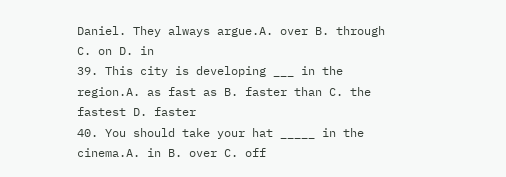Daniel. They always argue.A. over B. through C. on D. in
39. This city is developing ___ in the region.A. as fast as B. faster than C. the fastest D. faster
40. You should take your hat _____ in the cinema.A. in B. over C. off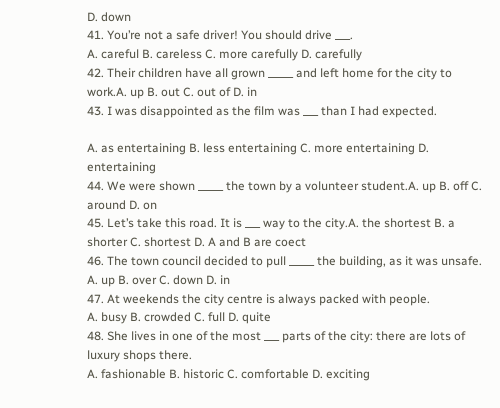D. down
41. You’re not a safe driver! You should drive ___.
A. careful B. careless C. more carefully D. carefully
42. Their children have all grown _____ and left home for the city to work.A. up B. out C. out of D. in
43. I was disappointed as the film was ___ than I had expected.

A. as entertaining B. less entertaining C. more entertaining D. entertaining
44. We were shown _____ the town by a volunteer student.A. up B. off C. around D. on
45. Let’s take this road. It is ___ way to the city.A. the shortest B. a shorter C. shortest D. A and B are coect
46. The town council decided to pull _____ the building, as it was unsafe.
A. up B. over C. down D. in
47. At weekends the city centre is always packed with people.
A. busy B. crowded C. full D. quite
48. She lives in one of the most ___ parts of the city: there are lots of luxury shops there.
A. fashionable B. historic C. comfortable D. exciting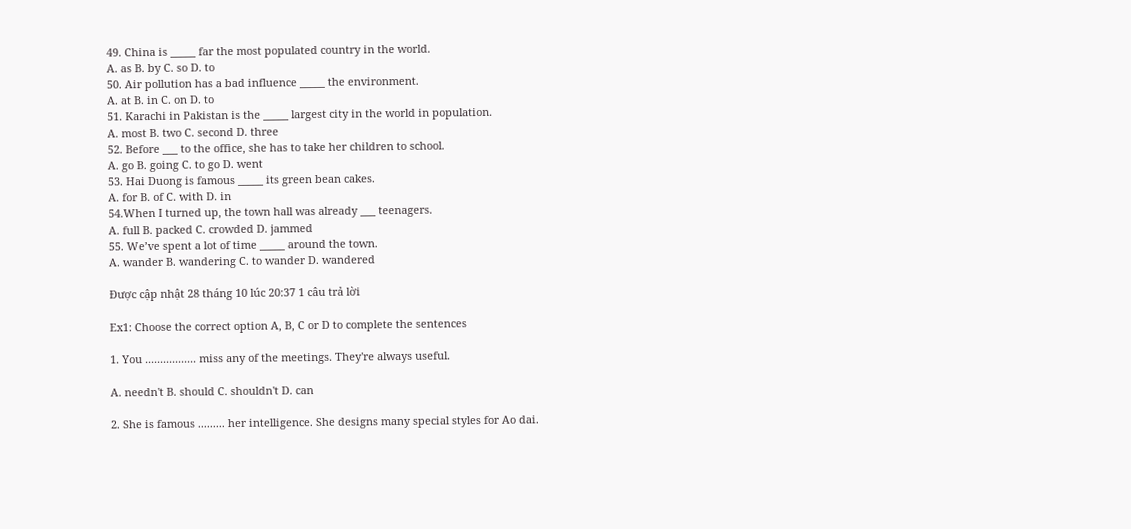49. China is _____ far the most populated country in the world.
A. as B. by C. so D. to
50. Air pollution has a bad influence _____ the environment.
A. at B. in C. on D. to
51. Karachi in Pakistan is the _____ largest city in the world in population.
A. most B. two C. second D. three
52. Before ___ to the office, she has to take her children to school.
A. go B. going C. to go D. went
53. Hai Duong is famous _____ its green bean cakes.
A. for B. of C. with D. in
54.When I turned up, the town hall was already ___ teenagers.
A. full B. packed C. crowded D. jammed
55. We’ve spent a lot of time _____ around the town.
A. wander B. wandering C. to wander D. wandered

Được cập nhật 28 tháng 10 lúc 20:37 1 câu trả lời

Ex1: Choose the correct option A, B, C or D to complete the sentences

1. You ................. miss any of the meetings. They're always useful.

A. needn't B. should C. shouldn't D. can

2. She is famous ......... her intelligence. She designs many special styles for Ao dai.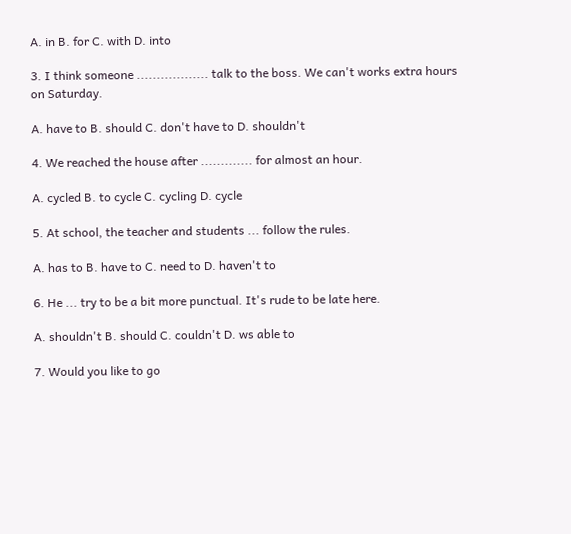A. in B. for C. with D. into

3. I think someone .................. talk to the boss. We can't works extra hours on Saturday.

A. have to B. should C. don't have to D. shouldn't

4. We reached the house after ............. for almost an hour.

A. cycled B. to cycle C. cycling D. cycle

5. At school, the teacher and students ... follow the rules.

A. has to B. have to C. need to D. haven't to

6. He ... try to be a bit more punctual. It's rude to be late here.

A. shouldn't B. should C. couldn't D. ws able to

7. Would you like to go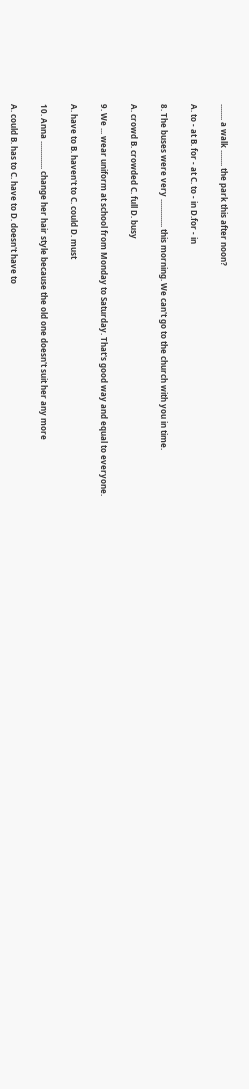........ a walk ........ the park this after noon?

A. to - at B. for - at C. to - in D.for - in

8. The buses were very .............. this morning. We can't go to the church with you in time.

A. crowd B. crowded C. full D. busy

9. We ... wear uniform at school from Monday to Saturday. That's good way and equal to everyone.

A. have to B. haven't to C. could D. must

10. Anna .............. change her hair style because the old one doesn't suit her any more

A. could B. has to C. have to D. doesn't have to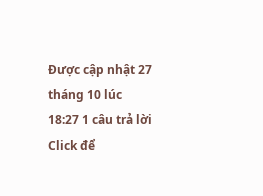Được cập nhật 27 tháng 10 lúc 18:27 1 câu trả lời
Click để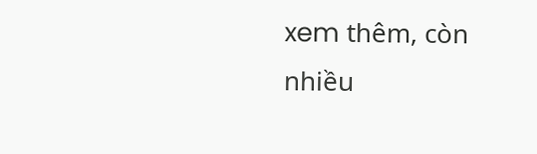xem thêm, còn nhiều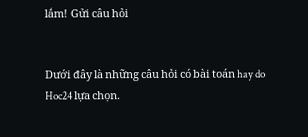lắm! Gửi câu hỏi


Dưới đây là những câu hỏi có bài toán hay do Hoc24 lựa chọn.